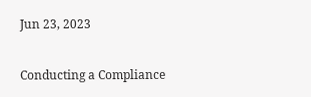Jun 23, 2023

Conducting a Compliance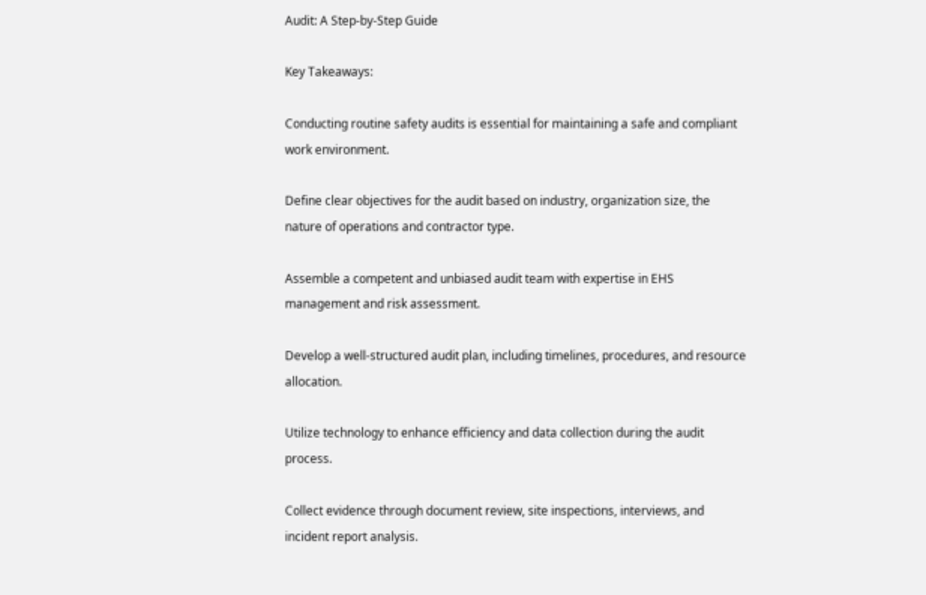Audit: A Step-by-Step Guide

Key Takeaways:

Conducting routine safety audits is essential for maintaining a safe and compliant work environment.

Define clear objectives for the audit based on industry, organization size, the nature of operations and contractor type.

Assemble a competent and unbiased audit team with expertise in EHS management and risk assessment.

Develop a well-structured audit plan, including timelines, procedures, and resource allocation.

Utilize technology to enhance efficiency and data collection during the audit process.

Collect evidence through document review, site inspections, interviews, and incident report analysis.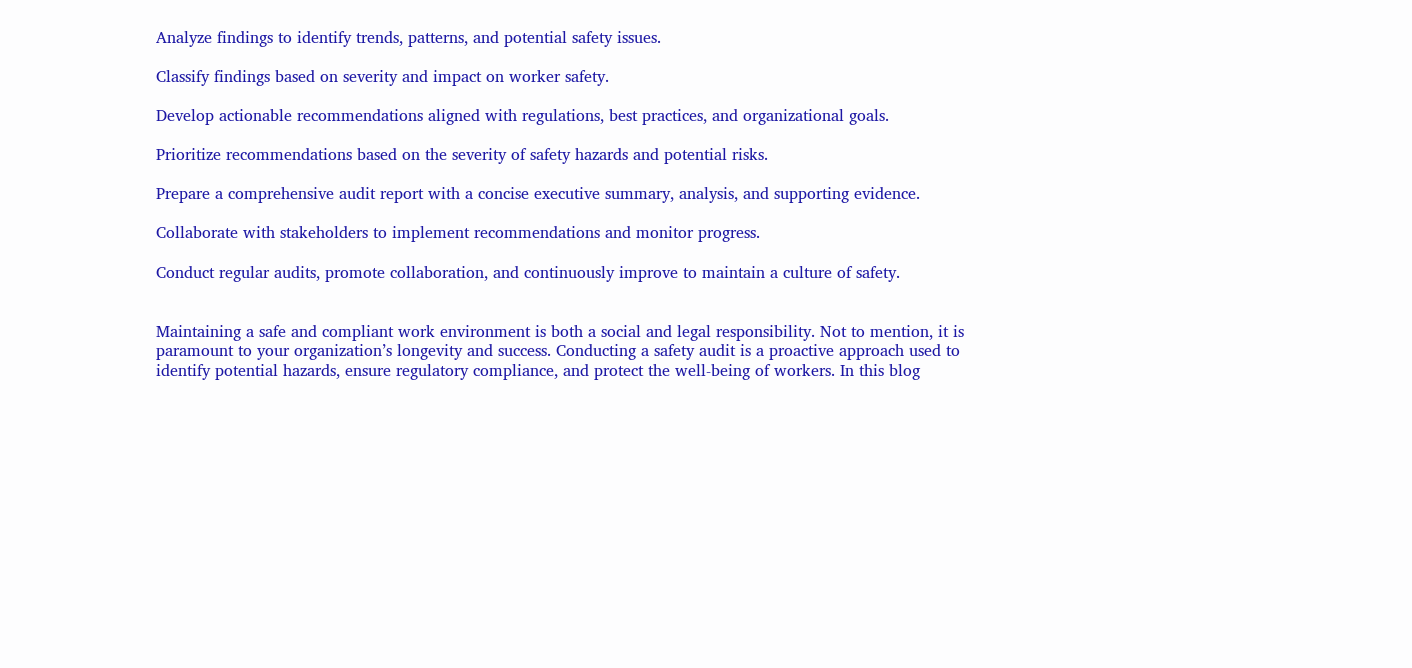Analyze findings to identify trends, patterns, and potential safety issues.

Classify findings based on severity and impact on worker safety.

Develop actionable recommendations aligned with regulations, best practices, and organizational goals.

Prioritize recommendations based on the severity of safety hazards and potential risks.

Prepare a comprehensive audit report with a concise executive summary, analysis, and supporting evidence.

Collaborate with stakeholders to implement recommendations and monitor progress.

Conduct regular audits, promote collaboration, and continuously improve to maintain a culture of safety.


Maintaining a safe and compliant work environment is both a social and legal responsibility. Not to mention, it is paramount to your organization’s longevity and success. Conducting a safety audit is a proactive approach used to identify potential hazards, ensure regulatory compliance, and protect the well-being of workers. In this blog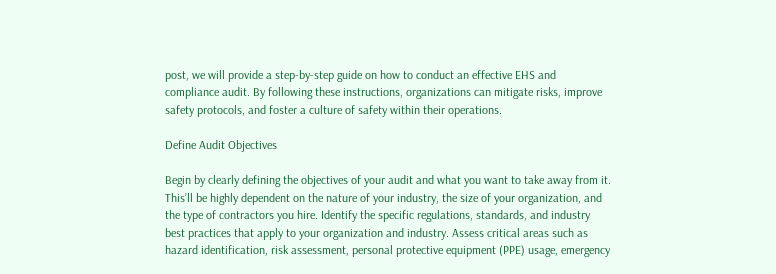post, we will provide a step-by-step guide on how to conduct an effective EHS and compliance audit. By following these instructions, organizations can mitigate risks, improve safety protocols, and foster a culture of safety within their operations.

Define Audit Objectives

Begin by clearly defining the objectives of your audit and what you want to take away from it. This’ll be highly dependent on the nature of your industry, the size of your organization, and the type of contractors you hire. Identify the specific regulations, standards, and industry best practices that apply to your organization and industry. Assess critical areas such as hazard identification, risk assessment, personal protective equipment (PPE) usage, emergency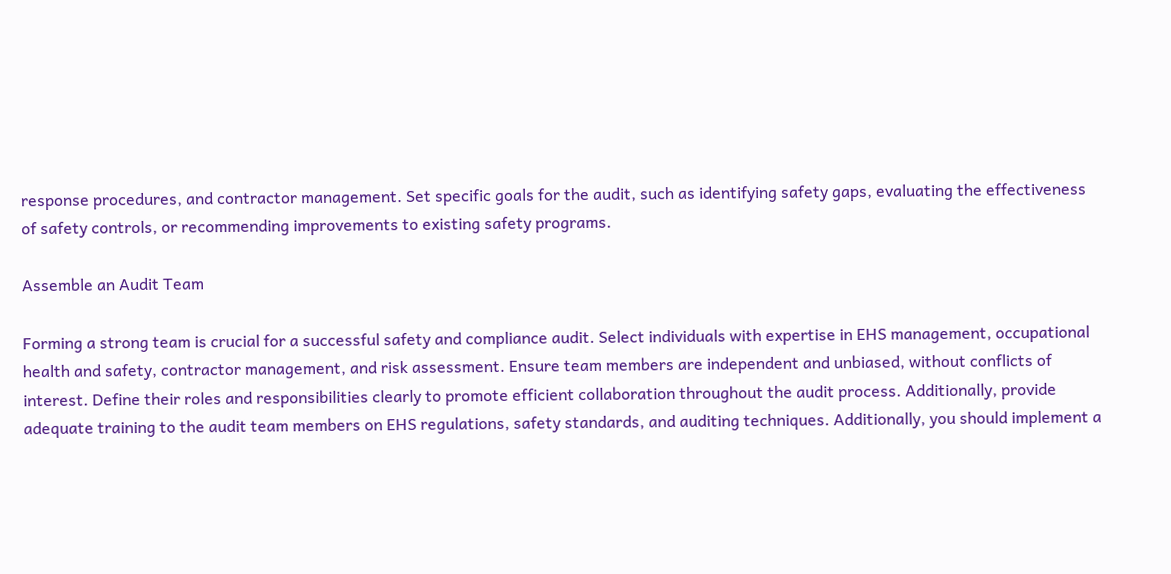response procedures, and contractor management. Set specific goals for the audit, such as identifying safety gaps, evaluating the effectiveness of safety controls, or recommending improvements to existing safety programs.

Assemble an Audit Team

Forming a strong team is crucial for a successful safety and compliance audit. Select individuals with expertise in EHS management, occupational health and safety, contractor management, and risk assessment. Ensure team members are independent and unbiased, without conflicts of interest. Define their roles and responsibilities clearly to promote efficient collaboration throughout the audit process. Additionally, provide adequate training to the audit team members on EHS regulations, safety standards, and auditing techniques. Additionally, you should implement a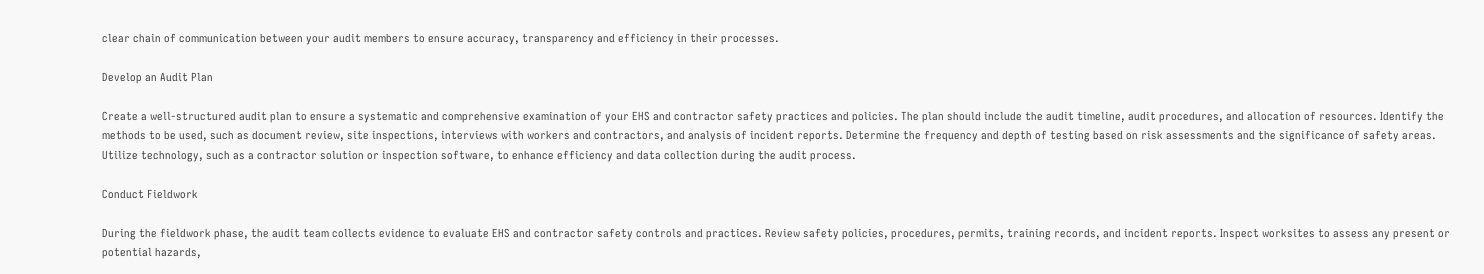clear chain of communication between your audit members to ensure accuracy, transparency and efficiency in their processes.

Develop an Audit Plan

Create a well-structured audit plan to ensure a systematic and comprehensive examination of your EHS and contractor safety practices and policies. The plan should include the audit timeline, audit procedures, and allocation of resources. Identify the methods to be used, such as document review, site inspections, interviews with workers and contractors, and analysis of incident reports. Determine the frequency and depth of testing based on risk assessments and the significance of safety areas. Utilize technology, such as a contractor solution or inspection software, to enhance efficiency and data collection during the audit process.

Conduct Fieldwork

During the fieldwork phase, the audit team collects evidence to evaluate EHS and contractor safety controls and practices. Review safety policies, procedures, permits, training records, and incident reports. Inspect worksites to assess any present or potential hazards,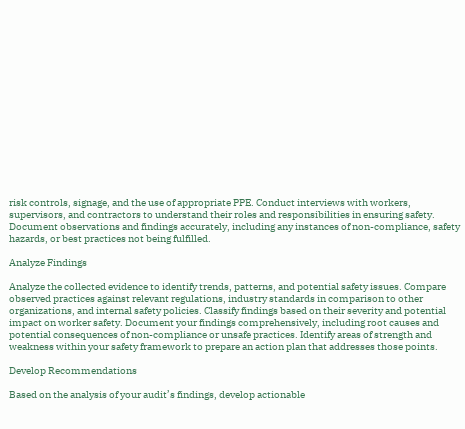risk controls, signage, and the use of appropriate PPE. Conduct interviews with workers, supervisors, and contractors to understand their roles and responsibilities in ensuring safety. Document observations and findings accurately, including any instances of non-compliance, safety hazards, or best practices not being fulfilled.

Analyze Findings

Analyze the collected evidence to identify trends, patterns, and potential safety issues. Compare observed practices against relevant regulations, industry standards in comparison to other organizations, and internal safety policies. Classify findings based on their severity and potential impact on worker safety. Document your findings comprehensively, including root causes and potential consequences of non-compliance or unsafe practices. Identify areas of strength and weakness within your safety framework to prepare an action plan that addresses those points.

Develop Recommendations

Based on the analysis of your audit’s findings, develop actionable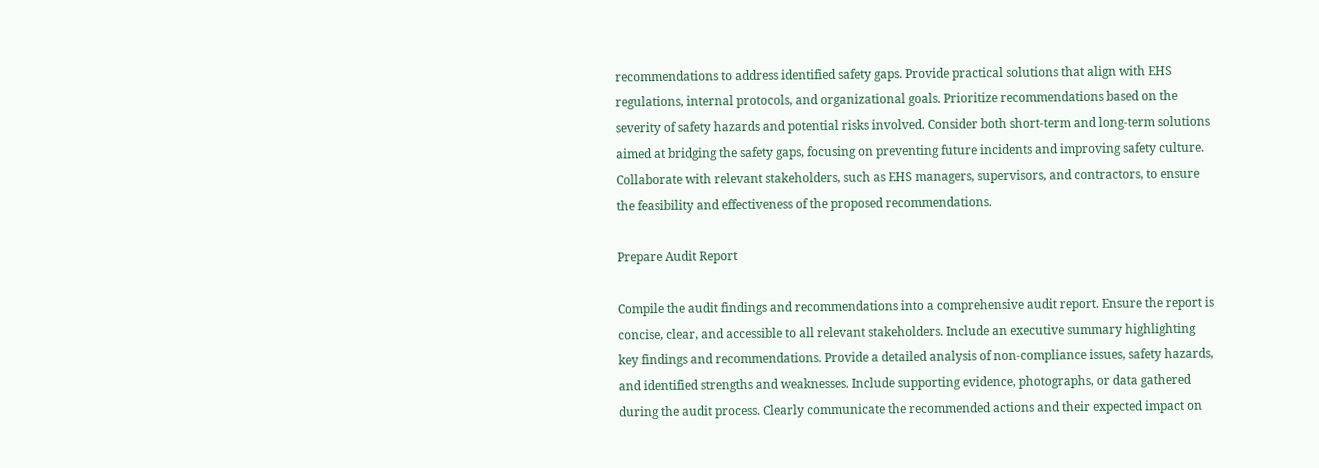recommendations to address identified safety gaps. Provide practical solutions that align with EHS regulations, internal protocols, and organizational goals. Prioritize recommendations based on the severity of safety hazards and potential risks involved. Consider both short-term and long-term solutions aimed at bridging the safety gaps, focusing on preventing future incidents and improving safety culture. Collaborate with relevant stakeholders, such as EHS managers, supervisors, and contractors, to ensure the feasibility and effectiveness of the proposed recommendations.

Prepare Audit Report

Compile the audit findings and recommendations into a comprehensive audit report. Ensure the report is concise, clear, and accessible to all relevant stakeholders. Include an executive summary highlighting key findings and recommendations. Provide a detailed analysis of non-compliance issues, safety hazards, and identified strengths and weaknesses. Include supporting evidence, photographs, or data gathered during the audit process. Clearly communicate the recommended actions and their expected impact on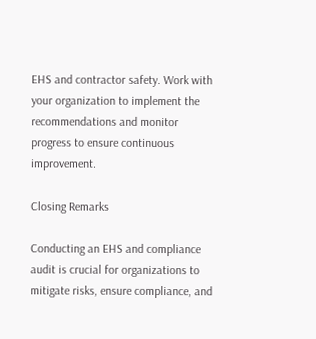EHS and contractor safety. Work with your organization to implement the recommendations and monitor progress to ensure continuous improvement.

Closing Remarks

Conducting an EHS and compliance audit is crucial for organizations to mitigate risks, ensure compliance, and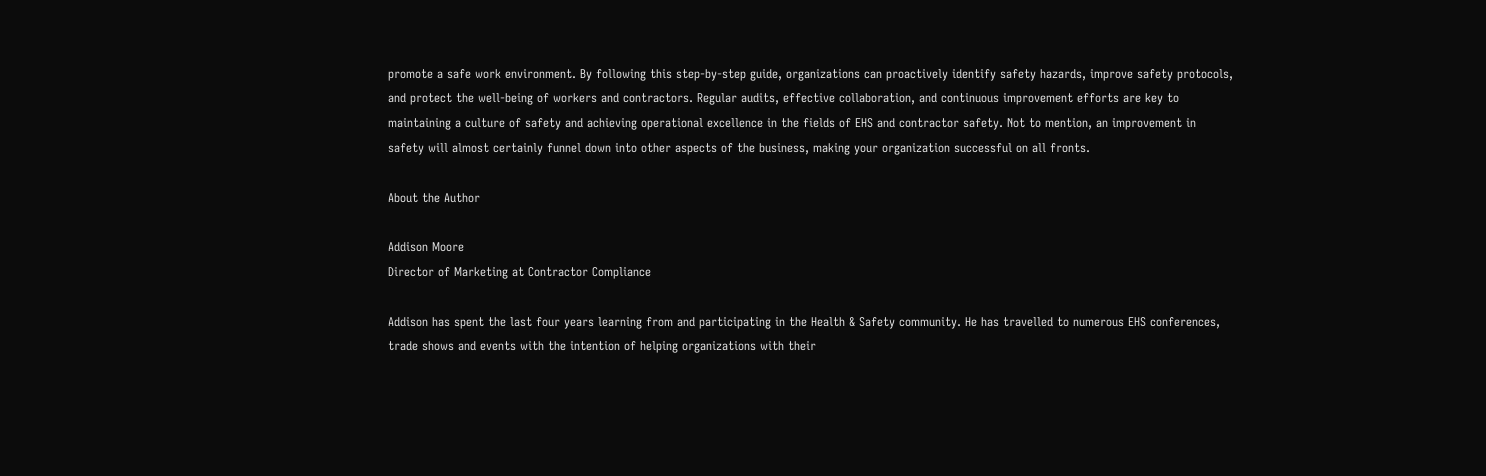promote a safe work environment. By following this step-by-step guide, organizations can proactively identify safety hazards, improve safety protocols, and protect the well-being of workers and contractors. Regular audits, effective collaboration, and continuous improvement efforts are key to maintaining a culture of safety and achieving operational excellence in the fields of EHS and contractor safety. Not to mention, an improvement in safety will almost certainly funnel down into other aspects of the business, making your organization successful on all fronts.

About the Author

Addison Moore
Director of Marketing at Contractor Compliance

Addison has spent the last four years learning from and participating in the Health & Safety community. He has travelled to numerous EHS conferences, trade shows and events with the intention of helping organizations with their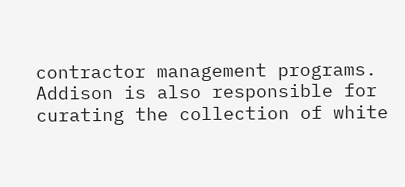contractor management programs. Addison is also responsible for curating the collection of white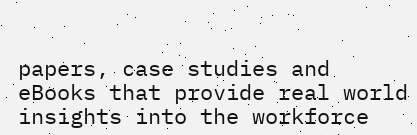papers, case studies and eBooks that provide real world insights into the workforce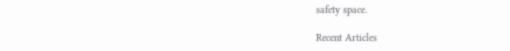safety space.

Recent Articles